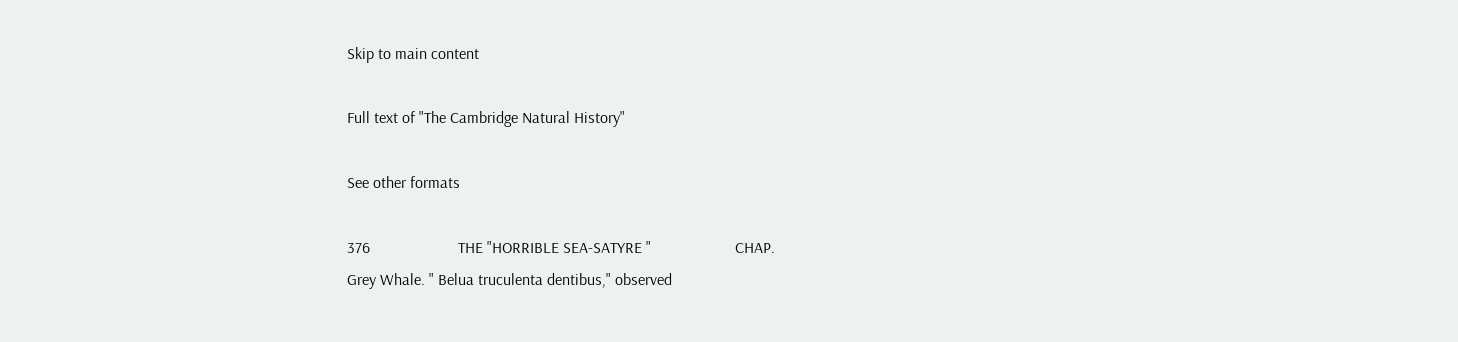Skip to main content

Full text of "The Cambridge Natural History"

See other formats

376                      THE "HORRIBLE SEA-SATYRE "                     CHAP.
Grey Whale. " Belua truculenta dentibus," observed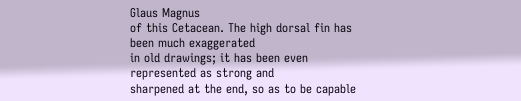Glaus Magnus
of this Cetacean. The high dorsal fin has been much exaggerated
in old drawings; it has been even represented as strong and
sharpened at the end, so as to be capable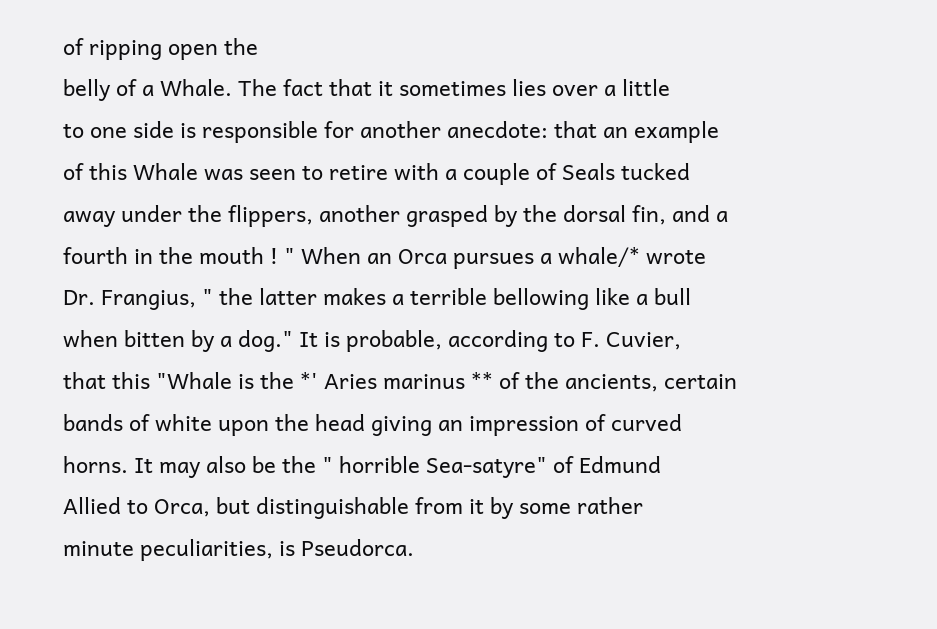of ripping open the
belly of a Whale. The fact that it sometimes lies over a little
to one side is responsible for another anecdote: that an example
of this Whale was seen to retire with a couple of Seals tucked
away under the flippers, another grasped by the dorsal fin, and a
fourth in the mouth ! " When an Orca pursues a whale/* wrote
Dr. Frangius, " the latter makes a terrible bellowing like a bull
when bitten by a dog." It is probable, according to F. Cuvier,
that this "Whale is the *' Aries marinus ** of the ancients, certain
bands of white upon the head giving an impression of curved
horns. It may also be the " horrible Sea-satyre" of Edmund
Allied to Orca, but distinguishable from it by some rather
minute peculiarities, is Pseudorca.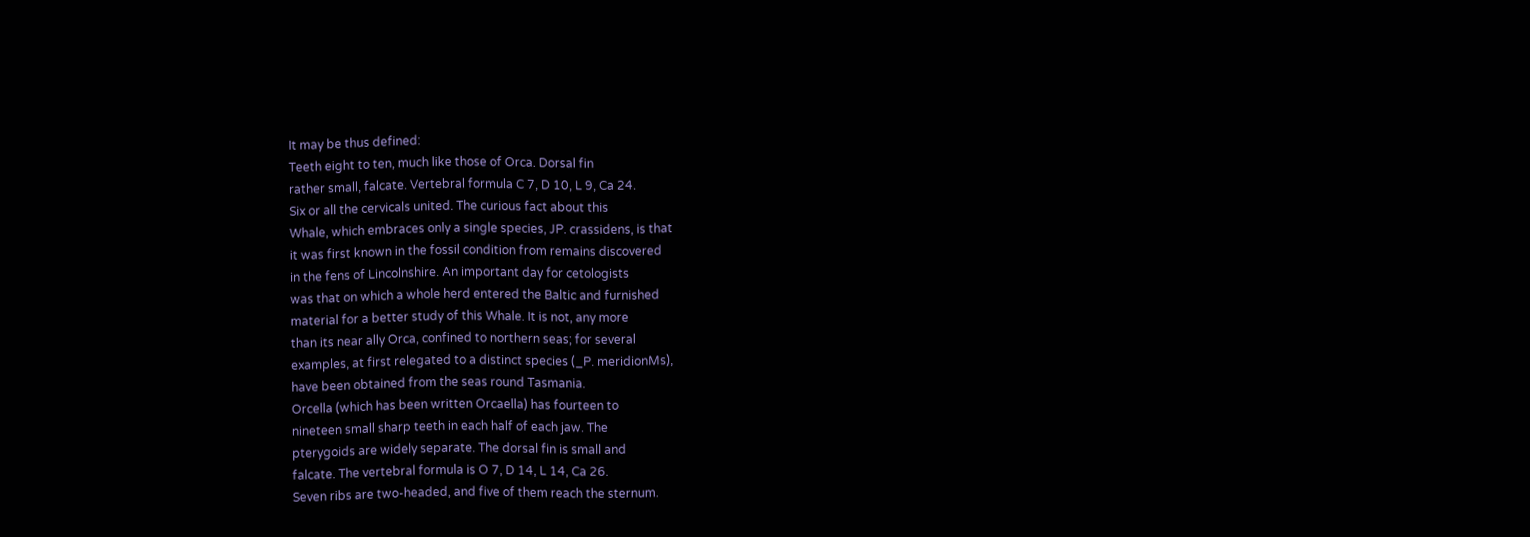It may be thus defined:
Teeth eight to ten, much like those of Orca. Dorsal fin
rather small, falcate. Vertebral formula C 7, D 10, L 9, Ca 24.
Six or all the cervicals united. The curious fact about this
Whale, which embraces only a single species, JP. crassidens, is that
it was first known in the fossil condition from remains discovered
in the fens of Lincolnshire. An important day for cetologists
was that on which a whole herd entered the Baltic and furnished
material for a better study of this Whale. It is not, any more
than its near ally Orca, confined to northern seas; for several
examples, at first relegated to a distinct species (_P. meridionMs),
have been obtained from the seas round Tasmania.
Orcella (which has been written Orcaella) has fourteen to
nineteen small sharp teeth in each half of each jaw. The
pterygoids are widely separate. The dorsal fin is small and
falcate. The vertebral formula is O 7, D 14, L 14, Ca 26.
Seven ribs are two-headed, and five of them reach the sternum.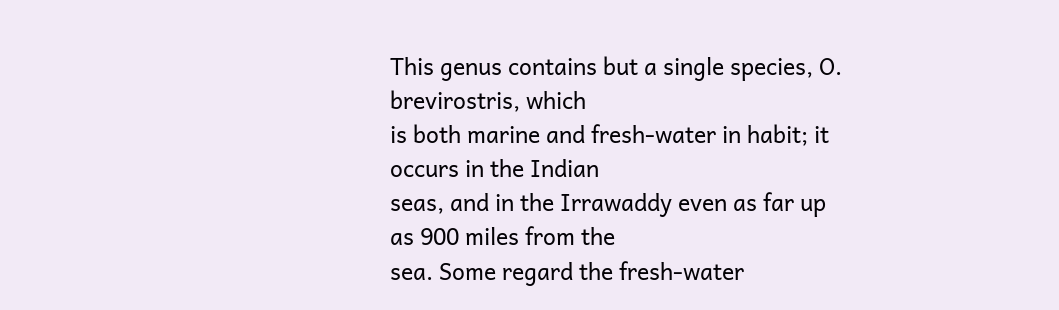This genus contains but a single species, O. brevirostris, which
is both marine and fresh-water in habit; it occurs in the Indian
seas, and in the Irrawaddy even as far up as 900 miles from the
sea. Some regard the fresh-water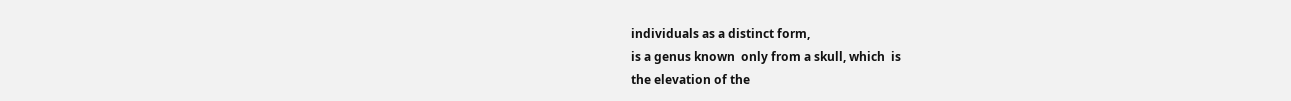individuals as a distinct form,
is a genus known  only from a skull, which  is
the elevation of the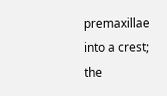premaxillae into a crest; the